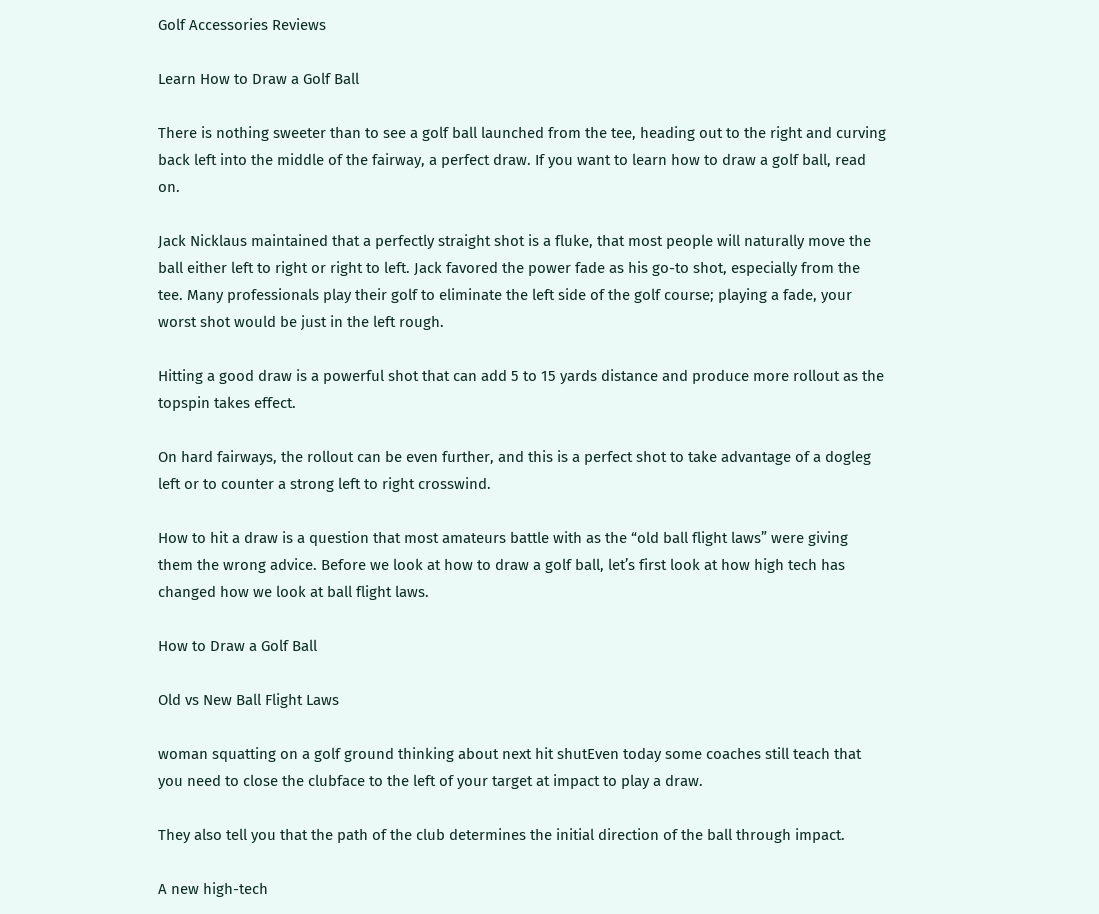Golf Accessories Reviews

Learn How to Draw a Golf Ball

There is nothing sweeter than to see a golf ball launched from the tee, heading out to the right and curving back left into the middle of the fairway, a perfect draw. If you want to learn how to draw a golf ball, read on.

Jack Nicklaus maintained that a perfectly straight shot is a fluke, that most people will naturally move the ball either left to right or right to left. Jack favored the power fade as his go-to shot, especially from the tee. Many professionals play their golf to eliminate the left side of the golf course; playing a fade, your worst shot would be just in the left rough.

Hitting a good draw is a powerful shot that can add 5 to 15 yards distance and produce more rollout as the topspin takes effect.

On hard fairways, the rollout can be even further, and this is a perfect shot to take advantage of a dogleg left or to counter a strong left to right crosswind.

How to hit a draw is a question that most amateurs battle with as the “old ball flight laws” were giving them the wrong advice. Before we look at how to draw a golf ball, let’s first look at how high tech has changed how we look at ball flight laws.

How to Draw a Golf Ball

Old vs New Ball Flight Laws

woman squatting on a golf ground thinking about next hit shutEven today some coaches still teach that you need to close the clubface to the left of your target at impact to play a draw.

They also tell you that the path of the club determines the initial direction of the ball through impact.

A new high-tech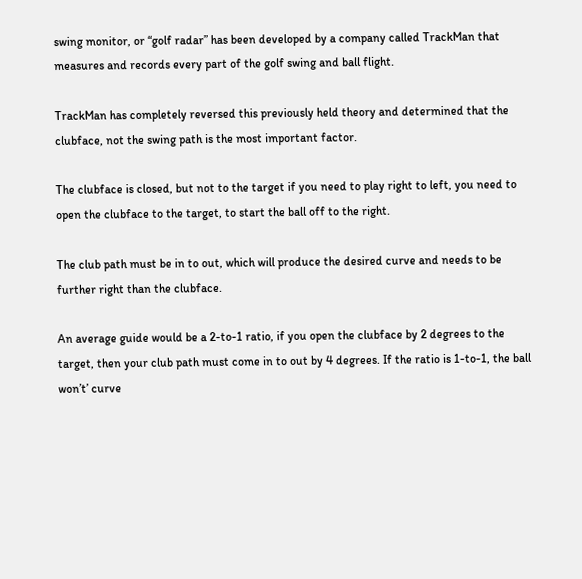swing monitor, or “golf radar” has been developed by a company called TrackMan that measures and records every part of the golf swing and ball flight.

TrackMan has completely reversed this previously held theory and determined that the clubface, not the swing path is the most important factor.

The clubface is closed, but not to the target if you need to play right to left, you need to open the clubface to the target, to start the ball off to the right.

The club path must be in to out, which will produce the desired curve and needs to be further right than the clubface.

An average guide would be a 2-to-1 ratio, if you open the clubface by 2 degrees to the target, then your club path must come in to out by 4 degrees. If the ratio is 1-to-1, the ball won’t’ curve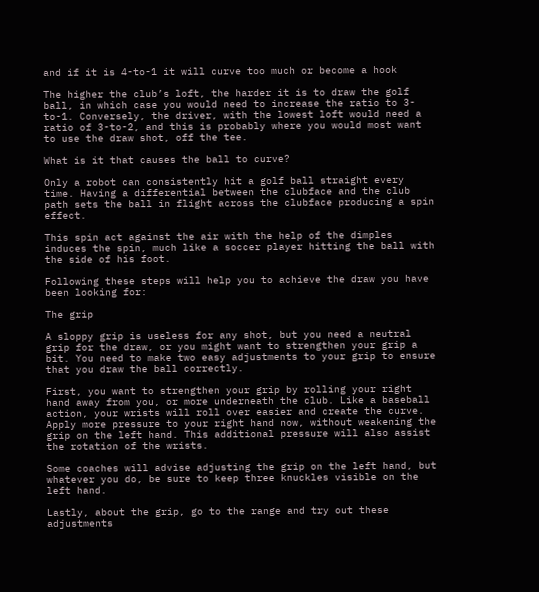and if it is 4-to-1 it will curve too much or become a hook

The higher the club’s loft, the harder it is to draw the golf ball, in which case you would need to increase the ratio to 3-to-1. Conversely, the driver, with the lowest loft would need a ratio of 3-to-2, and this is probably where you would most want to use the draw shot, off the tee.

What is it that causes the ball to curve?

Only a robot can consistently hit a golf ball straight every time. Having a differential between the clubface and the club path sets the ball in flight across the clubface producing a spin effect.

This spin act against the air with the help of the dimples induces the spin, much like a soccer player hitting the ball with the side of his foot.

Following these steps will help you to achieve the draw you have been looking for:

The grip

A sloppy grip is useless for any shot, but you need a neutral grip for the draw, or you might want to strengthen your grip a bit. You need to make two easy adjustments to your grip to ensure that you draw the ball correctly.

First, you want to strengthen your grip by rolling your right hand away from you, or more underneath the club. Like a baseball action, your wrists will roll over easier and create the curve. Apply more pressure to your right hand now, without weakening the grip on the left hand. This additional pressure will also assist the rotation of the wrists.

Some coaches will advise adjusting the grip on the left hand, but whatever you do, be sure to keep three knuckles visible on the left hand.

Lastly, about the grip, go to the range and try out these adjustments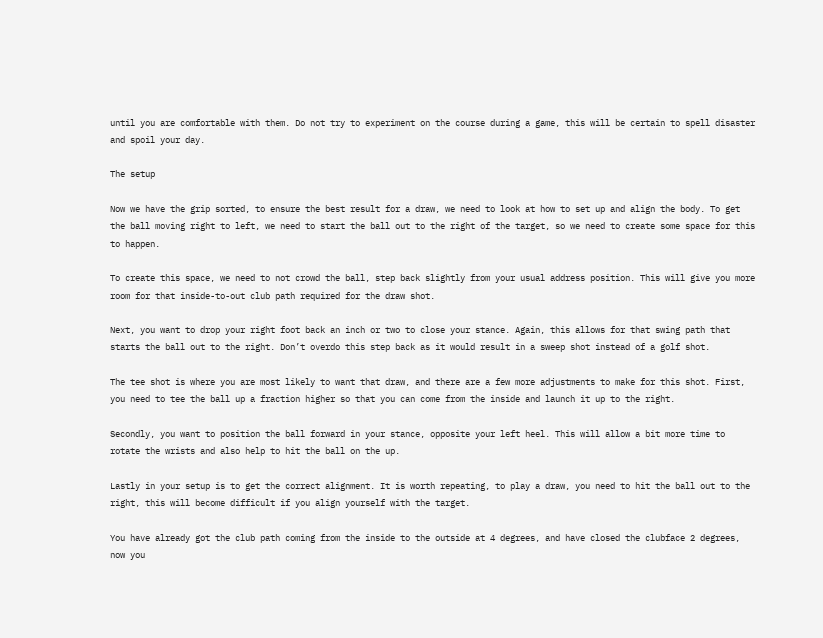until you are comfortable with them. Do not try to experiment on the course during a game, this will be certain to spell disaster and spoil your day.

The setup

Now we have the grip sorted, to ensure the best result for a draw, we need to look at how to set up and align the body. To get the ball moving right to left, we need to start the ball out to the right of the target, so we need to create some space for this to happen.

To create this space, we need to not crowd the ball, step back slightly from your usual address position. This will give you more room for that inside-to-out club path required for the draw shot.

Next, you want to drop your right foot back an inch or two to close your stance. Again, this allows for that swing path that starts the ball out to the right. Don’t overdo this step back as it would result in a sweep shot instead of a golf shot.

The tee shot is where you are most likely to want that draw, and there are a few more adjustments to make for this shot. First, you need to tee the ball up a fraction higher so that you can come from the inside and launch it up to the right.

Secondly, you want to position the ball forward in your stance, opposite your left heel. This will allow a bit more time to rotate the wrists and also help to hit the ball on the up.

Lastly in your setup is to get the correct alignment. It is worth repeating, to play a draw, you need to hit the ball out to the right, this will become difficult if you align yourself with the target.

You have already got the club path coming from the inside to the outside at 4 degrees, and have closed the clubface 2 degrees, now you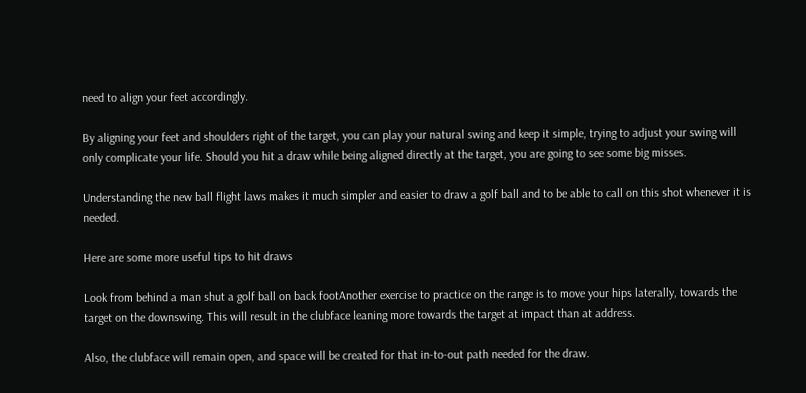need to align your feet accordingly.

By aligning your feet and shoulders right of the target, you can play your natural swing and keep it simple, trying to adjust your swing will only complicate your life. Should you hit a draw while being aligned directly at the target, you are going to see some big misses.

Understanding the new ball flight laws makes it much simpler and easier to draw a golf ball and to be able to call on this shot whenever it is needed.

Here are some more useful tips to hit draws

Look from behind a man shut a golf ball on back footAnother exercise to practice on the range is to move your hips laterally, towards the target on the downswing. This will result in the clubface leaning more towards the target at impact than at address.

Also, the clubface will remain open, and space will be created for that in-to-out path needed for the draw.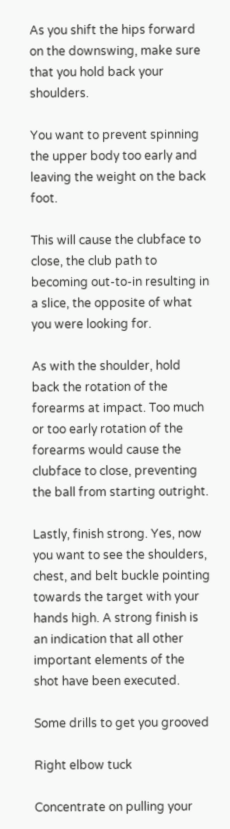As you shift the hips forward on the downswing, make sure that you hold back your shoulders.

You want to prevent spinning the upper body too early and leaving the weight on the back foot.

This will cause the clubface to close, the club path to becoming out-to-in resulting in a slice, the opposite of what you were looking for.

As with the shoulder, hold back the rotation of the forearms at impact. Too much or too early rotation of the forearms would cause the clubface to close, preventing the ball from starting outright.

Lastly, finish strong. Yes, now you want to see the shoulders, chest, and belt buckle pointing towards the target with your hands high. A strong finish is an indication that all other important elements of the shot have been executed.

Some drills to get you grooved

Right elbow tuck

Concentrate on pulling your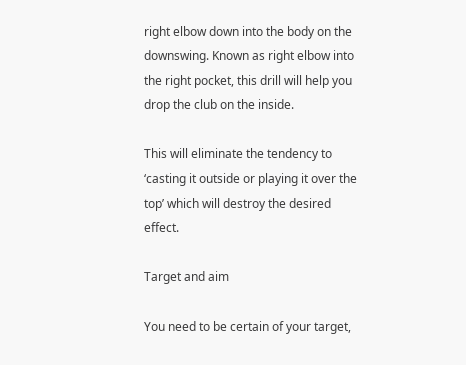right elbow down into the body on the downswing. Known as right elbow into the right pocket, this drill will help you drop the club on the inside.

This will eliminate the tendency to ‘casting it outside or playing it over the top’ which will destroy the desired effect.

Target and aim

You need to be certain of your target,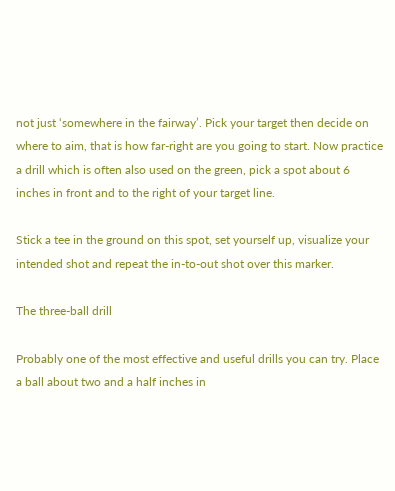not just ‘somewhere in the fairway’. Pick your target then decide on where to aim, that is how far-right are you going to start. Now practice a drill which is often also used on the green, pick a spot about 6 inches in front and to the right of your target line.

Stick a tee in the ground on this spot, set yourself up, visualize your intended shot and repeat the in-to-out shot over this marker.

The three-ball drill

Probably one of the most effective and useful drills you can try. Place a ball about two and a half inches in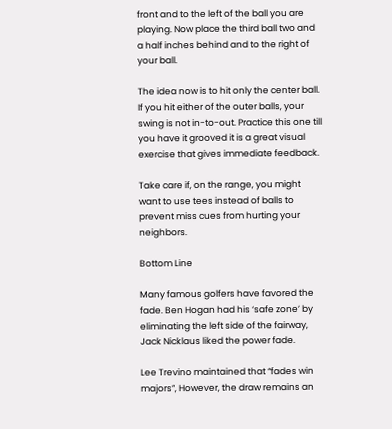front and to the left of the ball you are playing. Now place the third ball two and a half inches behind and to the right of your ball.

The idea now is to hit only the center ball. If you hit either of the outer balls, your swing is not in-to-out. Practice this one till you have it grooved it is a great visual exercise that gives immediate feedback.

Take care if, on the range, you might want to use tees instead of balls to prevent miss cues from hurting your neighbors.

Bottom Line

Many famous golfers have favored the fade. Ben Hogan had his ‘safe zone’ by eliminating the left side of the fairway, Jack Nicklaus liked the power fade.

Lee Trevino maintained that “fades win majors”, However, the draw remains an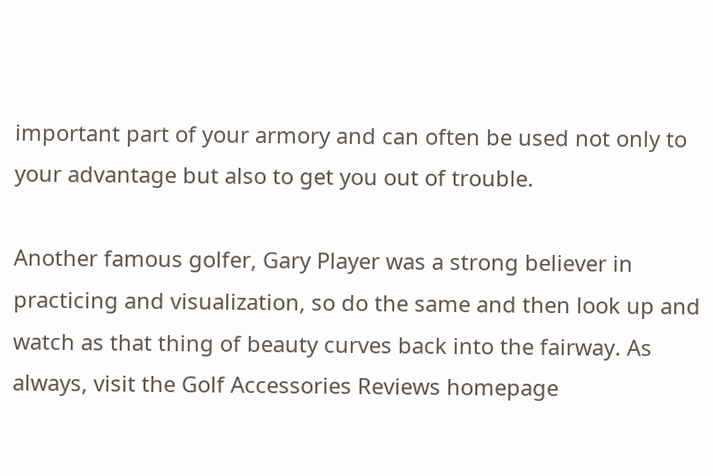important part of your armory and can often be used not only to your advantage but also to get you out of trouble.

Another famous golfer, Gary Player was a strong believer in practicing and visualization, so do the same and then look up and watch as that thing of beauty curves back into the fairway. As always, visit the Golf Accessories Reviews homepage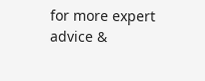for more expert advice &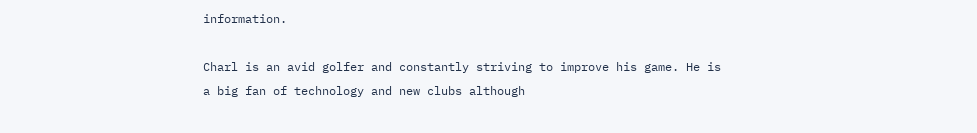information.

Charl is an avid golfer and constantly striving to improve his game. He is a big fan of technology and new clubs although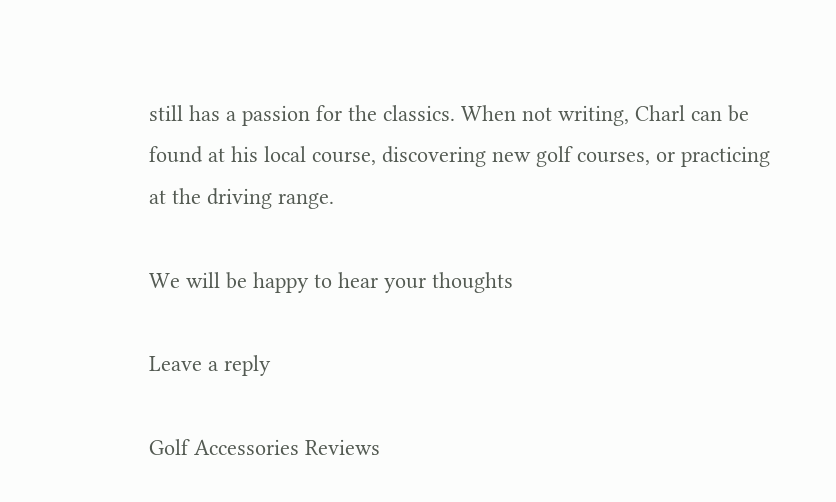still has a passion for the classics. When not writing, Charl can be found at his local course, discovering new golf courses, or practicing at the driving range.

We will be happy to hear your thoughts

Leave a reply

Golf Accessories Reviews